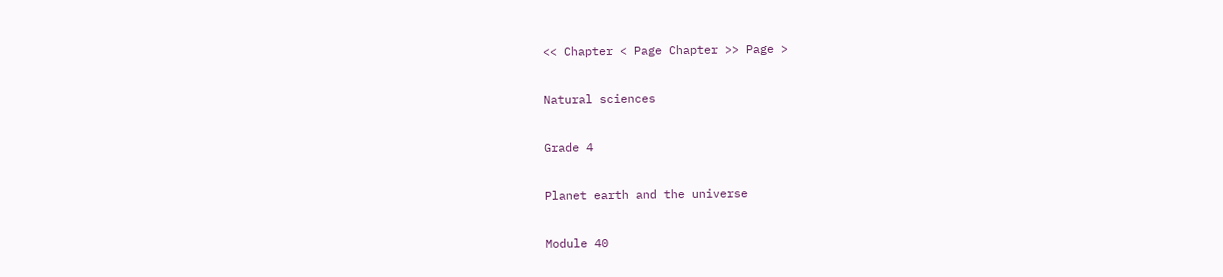<< Chapter < Page Chapter >> Page >

Natural sciences

Grade 4

Planet earth and the universe

Module 40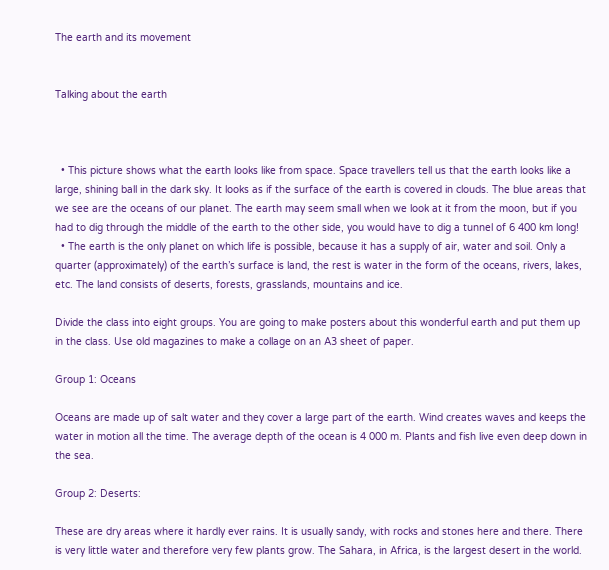The earth and its movement


Talking about the earth



  • This picture shows what the earth looks like from space. Space travellers tell us that the earth looks like a large, shining ball in the dark sky. It looks as if the surface of the earth is covered in clouds. The blue areas that we see are the oceans of our planet. The earth may seem small when we look at it from the moon, but if you had to dig through the middle of the earth to the other side, you would have to dig a tunnel of 6 400 km long!
  • The earth is the only planet on which life is possible, because it has a supply of air, water and soil. Only a quarter (approximately) of the earth’s surface is land, the rest is water in the form of the oceans, rivers, lakes, etc. The land consists of deserts, forests, grasslands, mountains and ice.

Divide the class into eight groups. You are going to make posters about this wonderful earth and put them up in the class. Use old magazines to make a collage on an A3 sheet of paper.

Group 1: Oceans

Oceans are made up of salt water and they cover a large part of the earth. Wind creates waves and keeps the water in motion all the time. The average depth of the ocean is 4 000 m. Plants and fish live even deep down in the sea.

Group 2: Deserts:

These are dry areas where it hardly ever rains. It is usually sandy, with rocks and stones here and there. There is very little water and therefore very few plants grow. The Sahara, in Africa, is the largest desert in the world.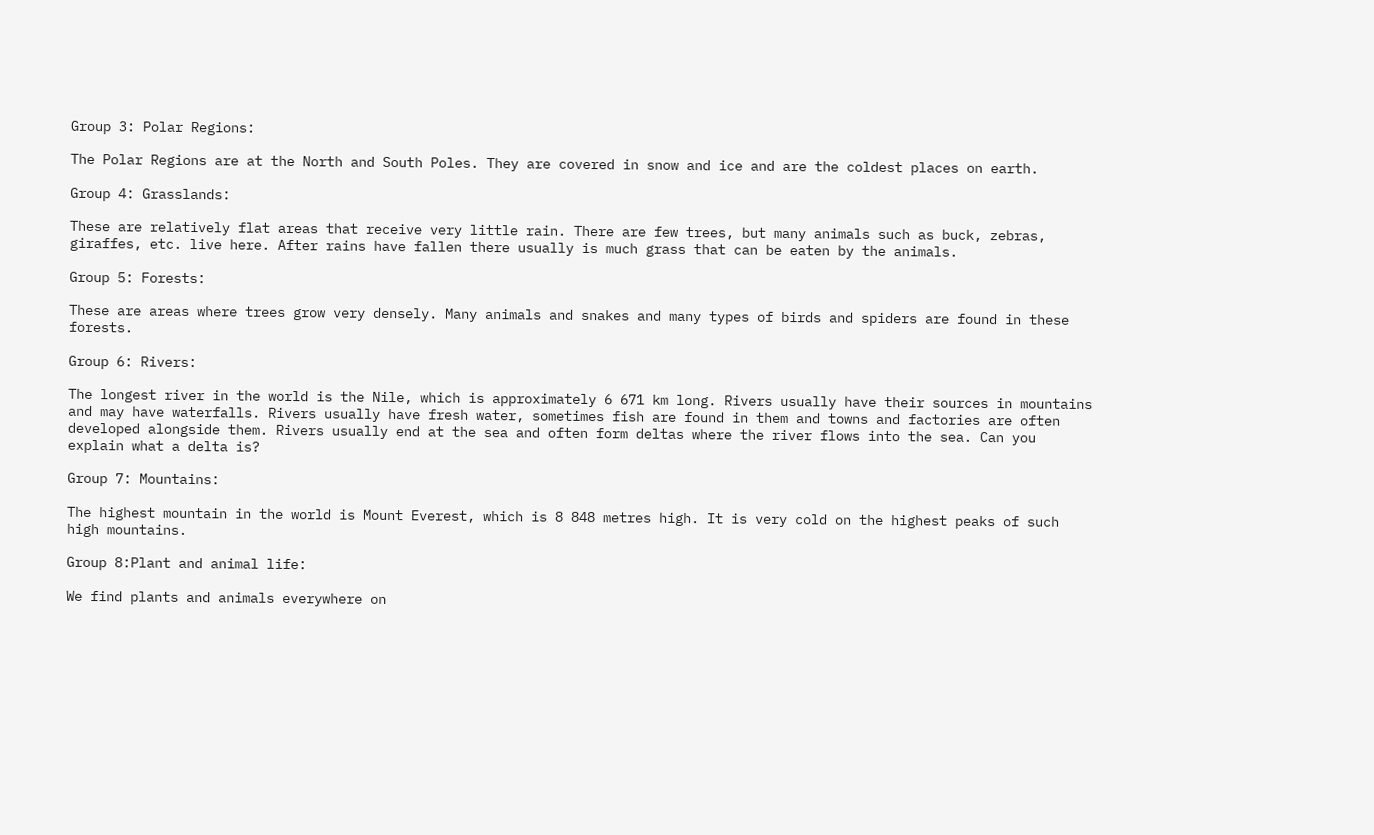Group 3: Polar Regions:

The Polar Regions are at the North and South Poles. They are covered in snow and ice and are the coldest places on earth.

Group 4: Grasslands:

These are relatively flat areas that receive very little rain. There are few trees, but many animals such as buck, zebras, giraffes, etc. live here. After rains have fallen there usually is much grass that can be eaten by the animals.

Group 5: Forests:

These are areas where trees grow very densely. Many animals and snakes and many types of birds and spiders are found in these forests.

Group 6: Rivers:

The longest river in the world is the Nile, which is approximately 6 671 km long. Rivers usually have their sources in mountains and may have waterfalls. Rivers usually have fresh water, sometimes fish are found in them and towns and factories are often developed alongside them. Rivers usually end at the sea and often form deltas where the river flows into the sea. Can you explain what a delta is?

Group 7: Mountains:

The highest mountain in the world is Mount Everest, which is 8 848 metres high. It is very cold on the highest peaks of such high mountains.

Group 8:Plant and animal life:

We find plants and animals everywhere on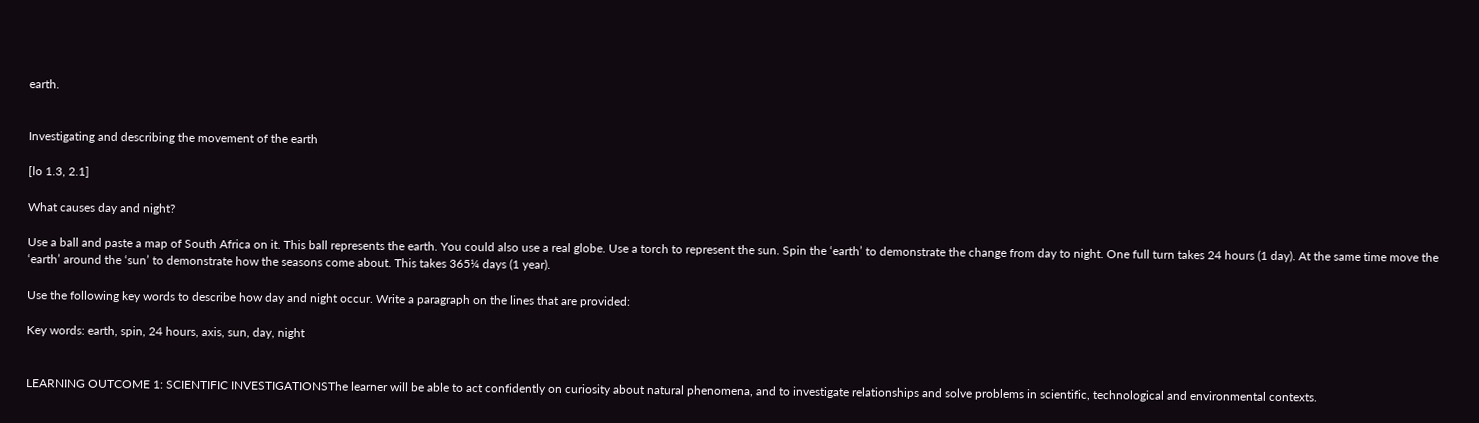earth.


Investigating and describing the movement of the earth

[lo 1.3, 2.1]

What causes day and night?

Use a ball and paste a map of South Africa on it. This ball represents the earth. You could also use a real globe. Use a torch to represent the sun. Spin the ‘earth’ to demonstrate the change from day to night. One full turn takes 24 hours (1 day). At the same time move the ‘earth’ around the ‘sun’ to demonstrate how the seasons come about. This takes 365¼ days (1 year).

Use the following key words to describe how day and night occur. Write a paragraph on the lines that are provided:

Key words: earth, spin, 24 hours, axis, sun, day, night


LEARNING OUTCOME 1: SCIENTIFIC INVESTIGATIONSThe learner will be able to act confidently on curiosity about natural phenomena, and to investigate relationships and solve problems in scientific, technological and environmental contexts.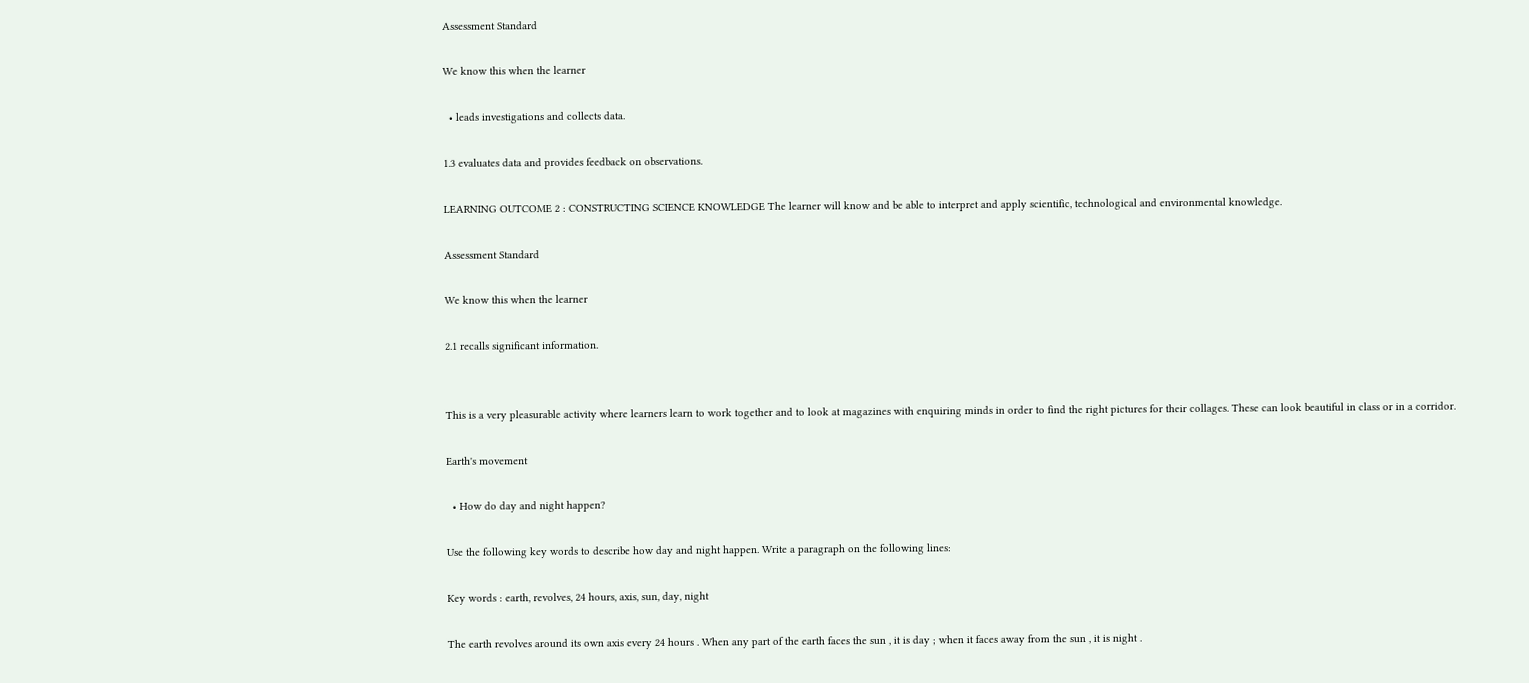Assessment Standard

We know this when the learner

  • leads investigations and collects data.

1.3 evaluates data and provides feedback on observations.

LEARNING OUTCOME 2 : CONSTRUCTING SCIENCE KNOWLEDGE The learner will know and be able to interpret and apply scientific, technological and environmental knowledge.

Assessment Standard

We know this when the learner

2.1 recalls significant information.


This is a very pleasurable activity where learners learn to work together and to look at magazines with enquiring minds in order to find the right pictures for their collages. These can look beautiful in class or in a corridor.

Earth's movement

  • How do day and night happen?

Use the following key words to describe how day and night happen. Write a paragraph on the following lines:

Key words : earth, revolves, 24 hours, axis, sun, day, night

The earth revolves around its own axis every 24 hours . When any part of the earth faces the sun , it is day ; when it faces away from the sun , it is night .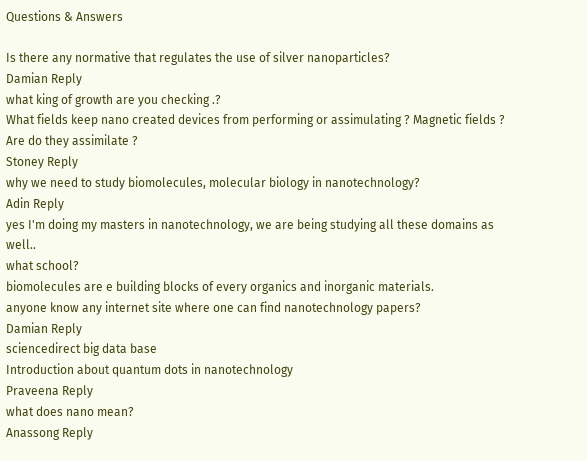Questions & Answers

Is there any normative that regulates the use of silver nanoparticles?
Damian Reply
what king of growth are you checking .?
What fields keep nano created devices from performing or assimulating ? Magnetic fields ? Are do they assimilate ?
Stoney Reply
why we need to study biomolecules, molecular biology in nanotechnology?
Adin Reply
yes I'm doing my masters in nanotechnology, we are being studying all these domains as well..
what school?
biomolecules are e building blocks of every organics and inorganic materials.
anyone know any internet site where one can find nanotechnology papers?
Damian Reply
sciencedirect big data base
Introduction about quantum dots in nanotechnology
Praveena Reply
what does nano mean?
Anassong Reply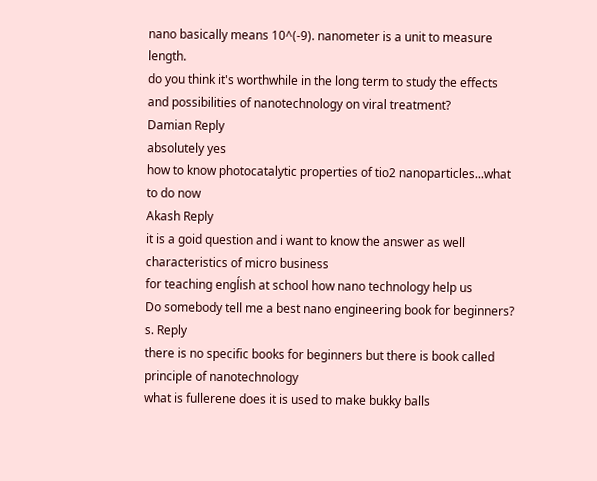nano basically means 10^(-9). nanometer is a unit to measure length.
do you think it's worthwhile in the long term to study the effects and possibilities of nanotechnology on viral treatment?
Damian Reply
absolutely yes
how to know photocatalytic properties of tio2 nanoparticles...what to do now
Akash Reply
it is a goid question and i want to know the answer as well
characteristics of micro business
for teaching engĺish at school how nano technology help us
Do somebody tell me a best nano engineering book for beginners?
s. Reply
there is no specific books for beginners but there is book called principle of nanotechnology
what is fullerene does it is used to make bukky balls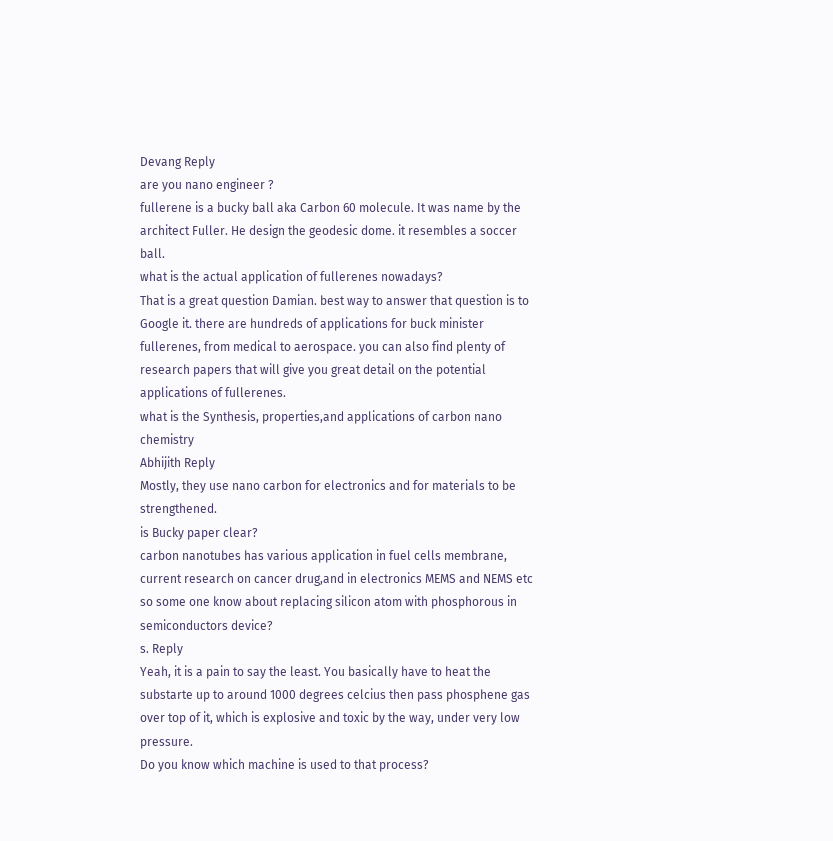Devang Reply
are you nano engineer ?
fullerene is a bucky ball aka Carbon 60 molecule. It was name by the architect Fuller. He design the geodesic dome. it resembles a soccer ball.
what is the actual application of fullerenes nowadays?
That is a great question Damian. best way to answer that question is to Google it. there are hundreds of applications for buck minister fullerenes, from medical to aerospace. you can also find plenty of research papers that will give you great detail on the potential applications of fullerenes.
what is the Synthesis, properties,and applications of carbon nano chemistry
Abhijith Reply
Mostly, they use nano carbon for electronics and for materials to be strengthened.
is Bucky paper clear?
carbon nanotubes has various application in fuel cells membrane, current research on cancer drug,and in electronics MEMS and NEMS etc
so some one know about replacing silicon atom with phosphorous in semiconductors device?
s. Reply
Yeah, it is a pain to say the least. You basically have to heat the substarte up to around 1000 degrees celcius then pass phosphene gas over top of it, which is explosive and toxic by the way, under very low pressure.
Do you know which machine is used to that process?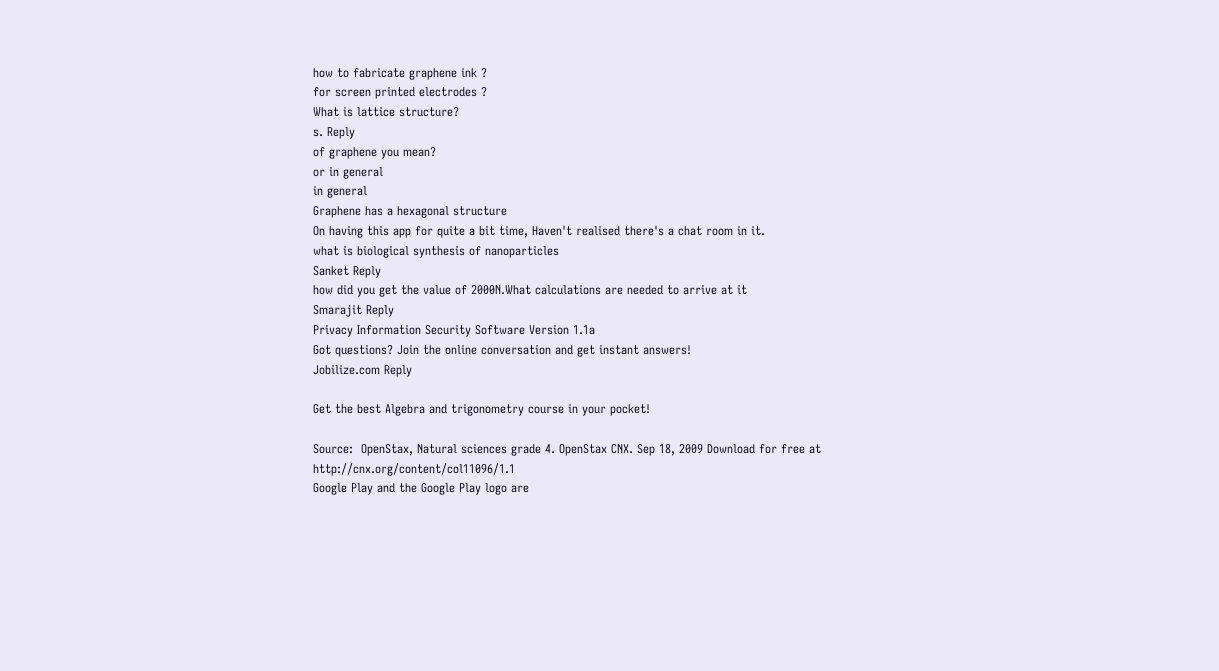how to fabricate graphene ink ?
for screen printed electrodes ?
What is lattice structure?
s. Reply
of graphene you mean?
or in general
in general
Graphene has a hexagonal structure
On having this app for quite a bit time, Haven't realised there's a chat room in it.
what is biological synthesis of nanoparticles
Sanket Reply
how did you get the value of 2000N.What calculations are needed to arrive at it
Smarajit Reply
Privacy Information Security Software Version 1.1a
Got questions? Join the online conversation and get instant answers!
Jobilize.com Reply

Get the best Algebra and trigonometry course in your pocket!

Source:  OpenStax, Natural sciences grade 4. OpenStax CNX. Sep 18, 2009 Download for free at http://cnx.org/content/col11096/1.1
Google Play and the Google Play logo are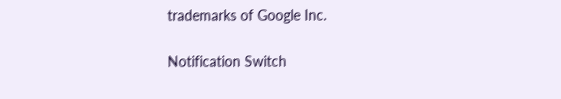trademarks of Google Inc.

Notification Switch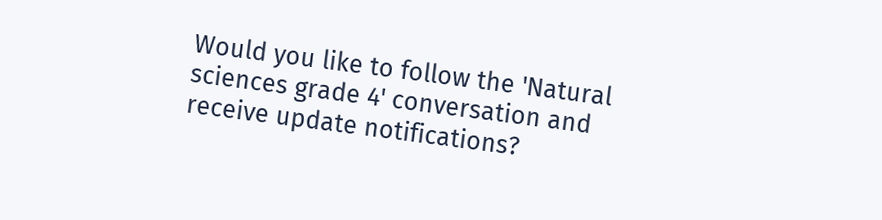Would you like to follow the 'Natural sciences grade 4' conversation and receive update notifications?